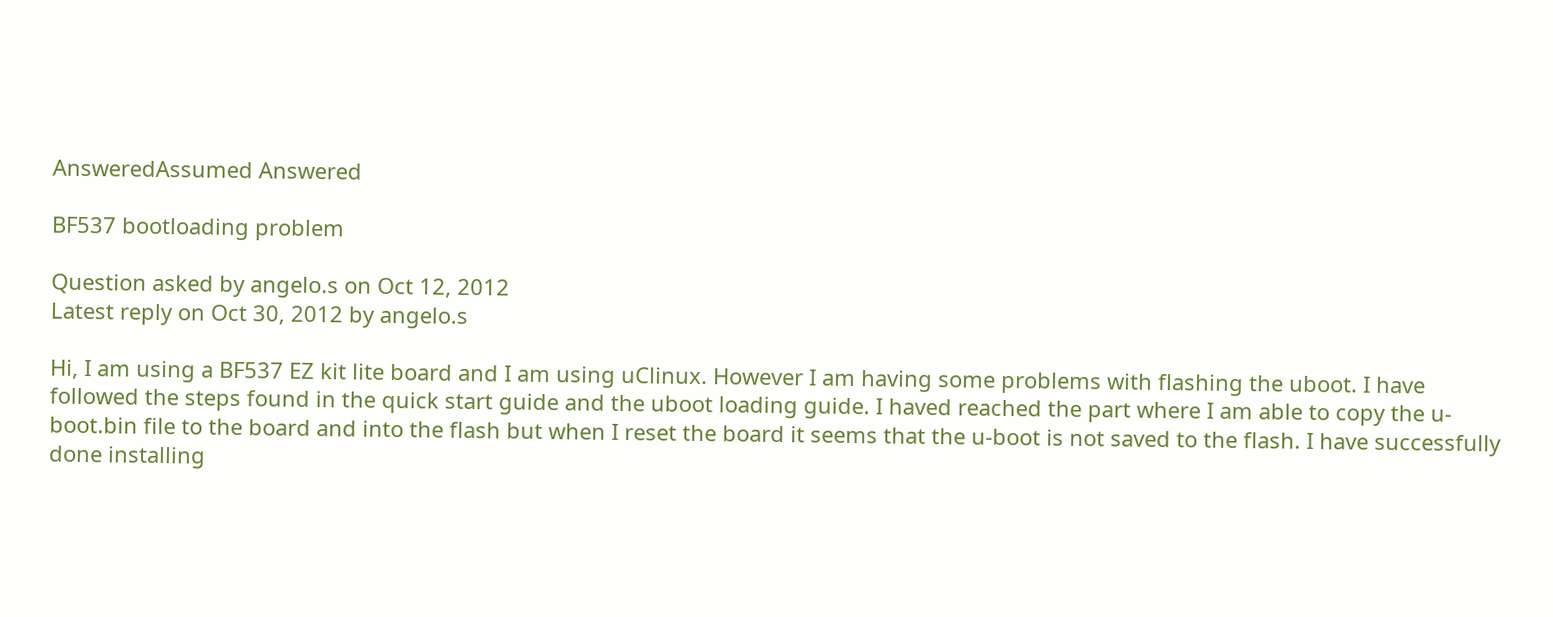AnsweredAssumed Answered

BF537 bootloading problem

Question asked by angelo.s on Oct 12, 2012
Latest reply on Oct 30, 2012 by angelo.s

Hi, I am using a BF537 EZ kit lite board and I am using uClinux. However I am having some problems with flashing the uboot. I have followed the steps found in the quick start guide and the uboot loading guide. I haved reached the part where I am able to copy the u-boot.bin file to the board and into the flash but when I reset the board it seems that the u-boot is not saved to the flash. I have successfully done installing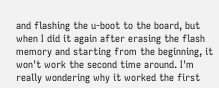and flashing the u-boot to the board, but when I did it again after erasing the flash memory and starting from the beginning, it won't work the second time around. I'm really wondering why it worked the first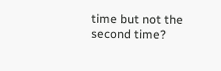time but not the second time?